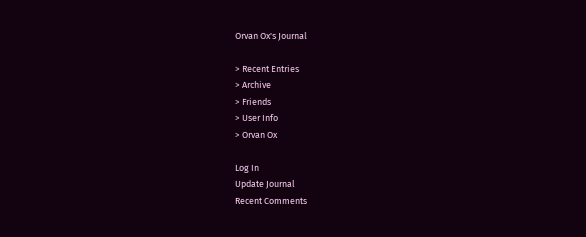Orvan Ox's Journal

> Recent Entries
> Archive
> Friends
> User Info
> Orvan Ox

Log In
Update Journal
Recent Comments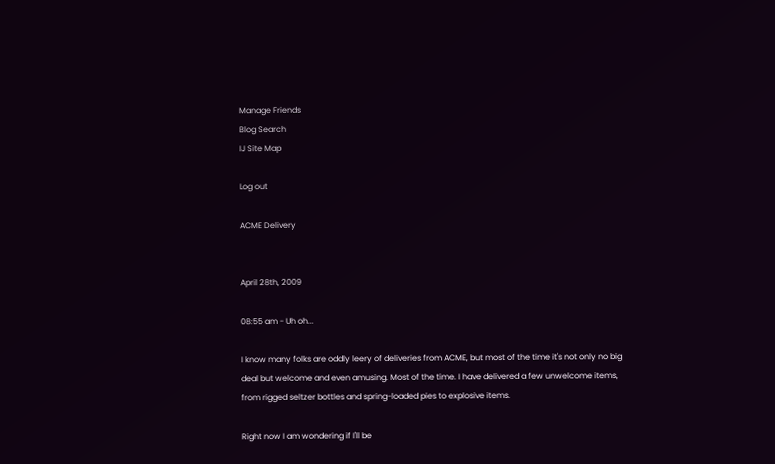Manage Friends
Blog Search
IJ Site Map

Log out

ACME Delivery


April 28th, 2009

08:55 am - Uh oh...

I know many folks are oddly leery of deliveries from ACME, but most of the time it's not only no big deal but welcome and even amusing. Most of the time. I have delivered a few unwelcome items, from rigged seltzer bottles and spring-loaded pies to explosive items.

Right now I am wondering if I'll be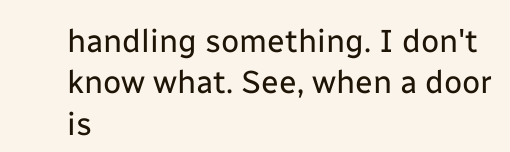handling something. I don't know what. See, when a door is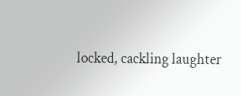locked, cackling laughter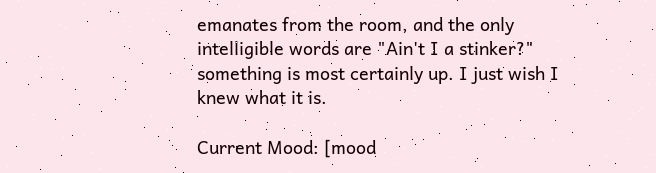emanates from the room, and the only intelligible words are "Ain't I a stinker?" something is most certainly up. I just wish I knew what it is.

Current Mood: [mood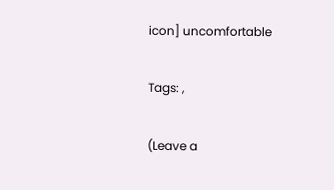icon] uncomfortable

Tags: ,

(Leave a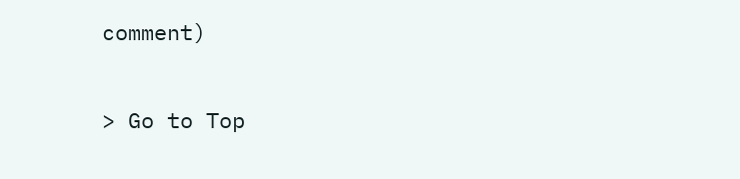comment)

> Go to Top